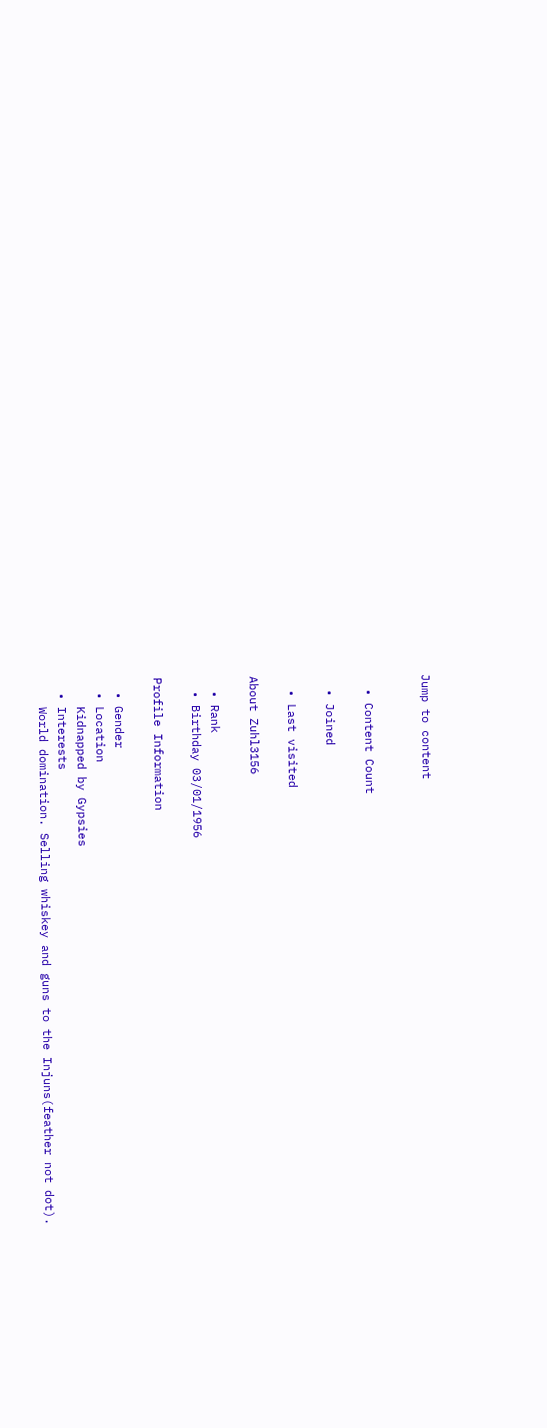Jump to content


  • Content Count

  • Joined

  • Last visited

About Zuhl3156

  • Rank
  • Birthday 03/01/1956

Profile Information

  • Gender
  • Location
    Kidnapped by Gypsies
  • Interests
    World domination. Selling whiskey and guns to the Injuns(feather not dot).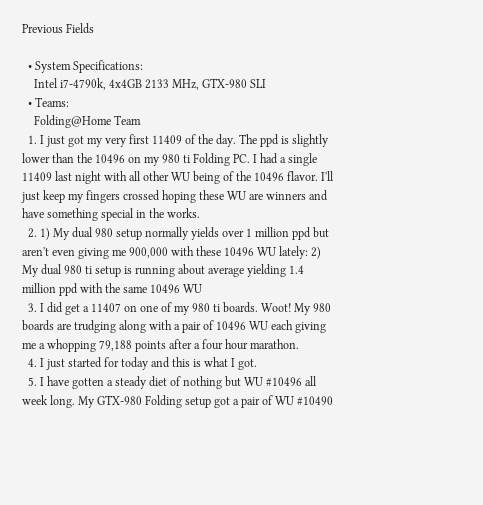Previous Fields

  • System Specifications:
    Intel i7-4790k, 4x4GB 2133 MHz, GTX-980 SLI
  • Teams:
    Folding@Home Team
  1. I just got my very first 11409 of the day. The ppd is slightly lower than the 10496 on my 980 ti Folding PC. I had a single 11409 last night with all other WU being of the 10496 flavor. I'll just keep my fingers crossed hoping these WU are winners and have something special in the works.
  2. 1) My dual 980 setup normally yields over 1 million ppd but aren't even giving me 900,000 with these 10496 WU lately: 2) My dual 980 ti setup is running about average yielding 1.4 million ppd with the same 10496 WU
  3. I did get a 11407 on one of my 980 ti boards. Woot! My 980 boards are trudging along with a pair of 10496 WU each giving me a whopping 79,188 points after a four hour marathon.
  4. I just started for today and this is what I got.
  5. I have gotten a steady diet of nothing but WU #10496 all week long. My GTX-980 Folding setup got a pair of WU #10490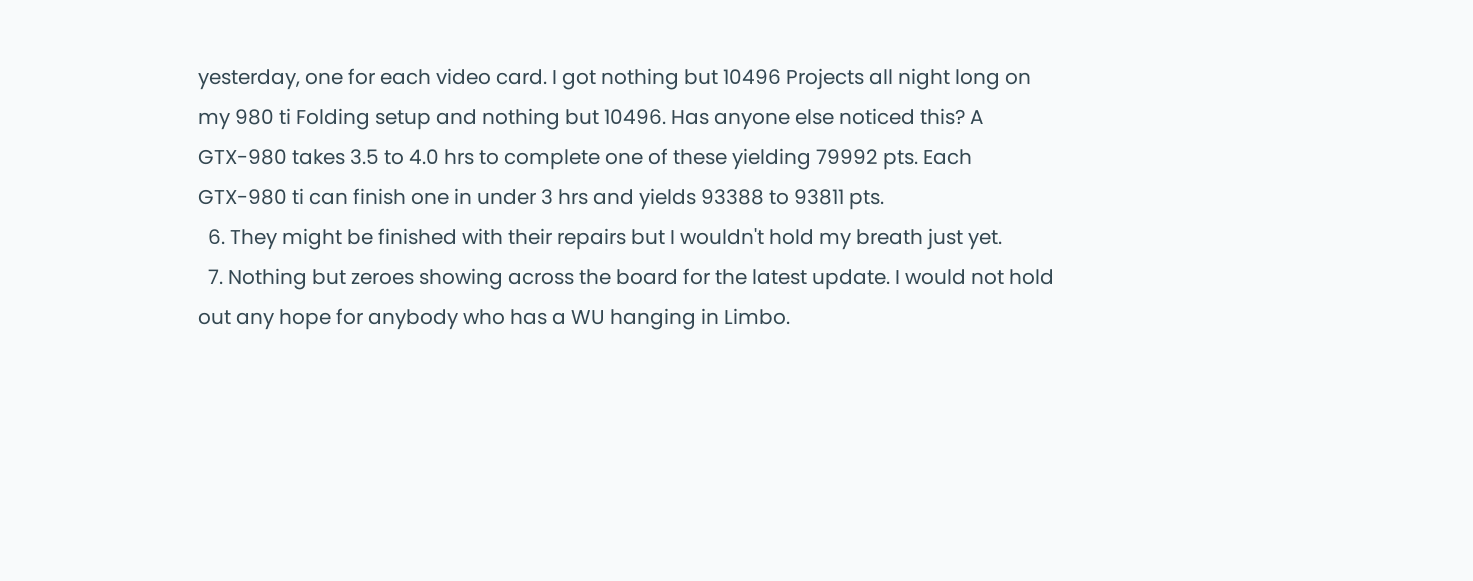yesterday, one for each video card. I got nothing but 10496 Projects all night long on my 980 ti Folding setup and nothing but 10496. Has anyone else noticed this? A GTX-980 takes 3.5 to 4.0 hrs to complete one of these yielding 79992 pts. Each GTX-980 ti can finish one in under 3 hrs and yields 93388 to 93811 pts.
  6. They might be finished with their repairs but I wouldn't hold my breath just yet.
  7. Nothing but zeroes showing across the board for the latest update. I would not hold out any hope for anybody who has a WU hanging in Limbo.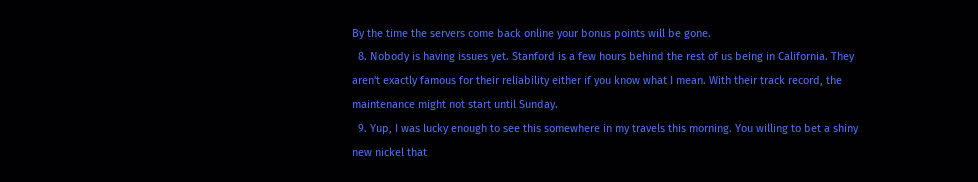By the time the servers come back online your bonus points will be gone.
  8. Nobody is having issues yet. Stanford is a few hours behind the rest of us being in California. They aren't exactly famous for their reliability either if you know what I mean. With their track record, the maintenance might not start until Sunday.
  9. Yup, I was lucky enough to see this somewhere in my travels this morning. You willing to bet a shiny new nickel that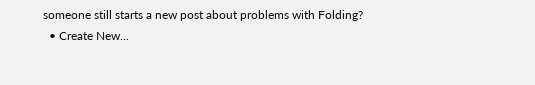someone still starts a new post about problems with Folding?
  • Create New...